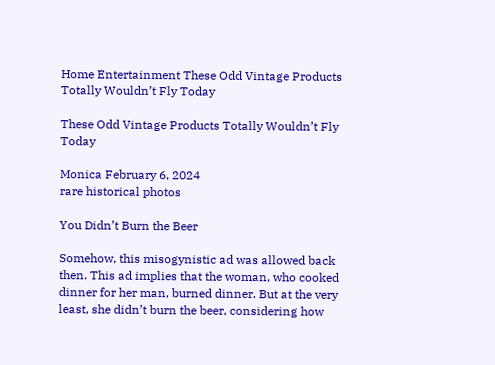Home Entertainment These Odd Vintage Products Totally Wouldn’t Fly Today

These Odd Vintage Products Totally Wouldn’t Fly Today

Monica February 6, 2024
rare historical photos

You Didn’t Burn the Beer

Somehow, this misogynistic ad was allowed back then. This ad implies that the woman, who cooked dinner for her man, burned dinner. But at the very least, she didn’t burn the beer, considering how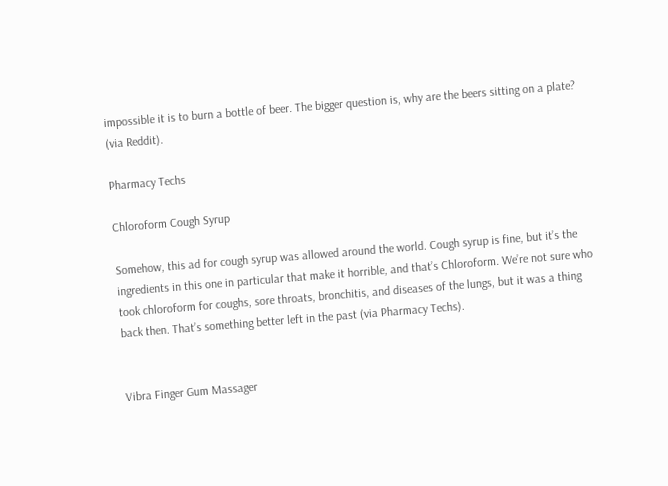impossible it is to burn a bottle of beer. The bigger question is, why are the beers sitting on a plate? (via Reddit).

Pharmacy Techs

Chloroform Cough Syrup

Somehow, this ad for cough syrup was allowed around the world. Cough syrup is fine, but it’s the ingredients in this one in particular that make it horrible, and that’s Chloroform. We’re not sure who took chloroform for coughs, sore throats, bronchitis, and diseases of the lungs, but it was a thing back then. That’s something better left in the past (via Pharmacy Techs).


Vibra Finger Gum Massager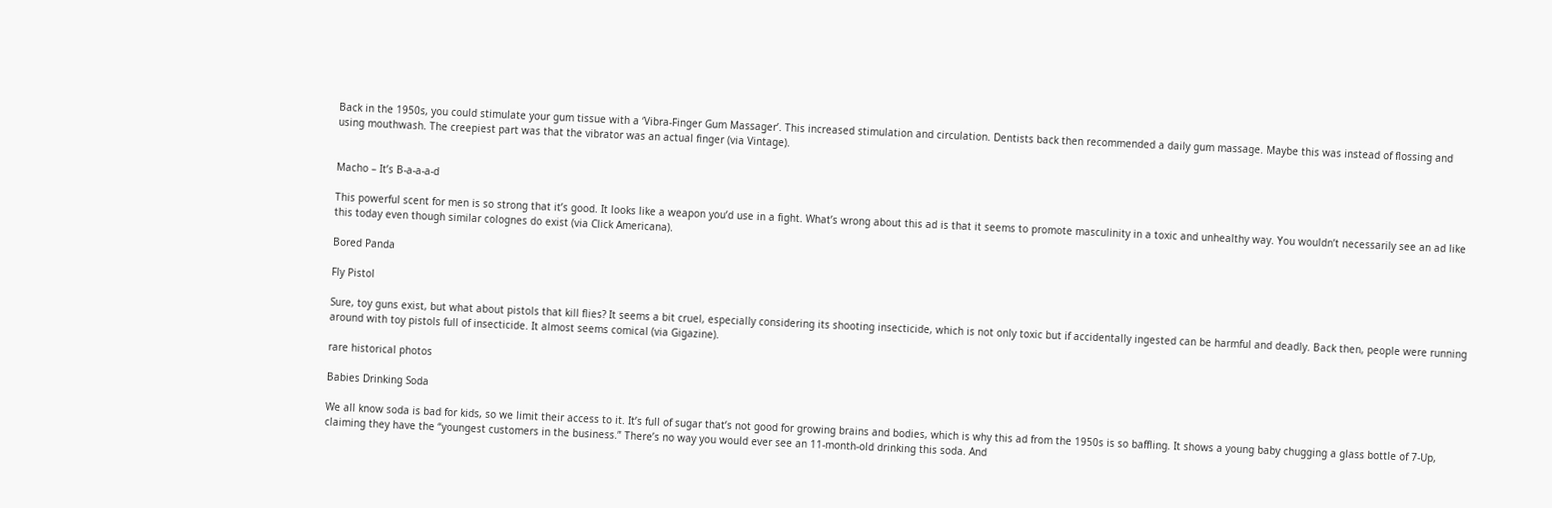Back in the 1950s, you could stimulate your gum tissue with a ‘Vibra-Finger Gum Massager’. This increased stimulation and circulation. Dentists back then recommended a daily gum massage. Maybe this was instead of flossing and using mouthwash. The creepiest part was that the vibrator was an actual finger (via Vintage).


Macho – It’s B-a-a-a-d

This powerful scent for men is so strong that it’s good. It looks like a weapon you’d use in a fight. What’s wrong about this ad is that it seems to promote masculinity in a toxic and unhealthy way. You wouldn’t necessarily see an ad like this today even though similar colognes do exist (via Click Americana).

Bored Panda

Fly Pistol

Sure, toy guns exist, but what about pistols that kill flies? It seems a bit cruel, especially considering its shooting insecticide, which is not only toxic but if accidentally ingested can be harmful and deadly. Back then, people were running around with toy pistols full of insecticide. It almost seems comical (via Gigazine).

rare historical photos

Babies Drinking Soda

We all know soda is bad for kids, so we limit their access to it. It’s full of sugar that’s not good for growing brains and bodies, which is why this ad from the 1950s is so baffling. It shows a young baby chugging a glass bottle of 7-Up, claiming they have the “youngest customers in the business.” There’s no way you would ever see an 11-month-old drinking this soda. And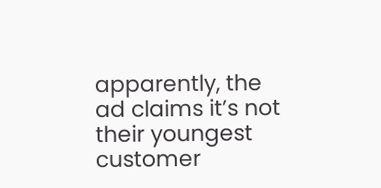apparently, the ad claims it’s not their youngest customer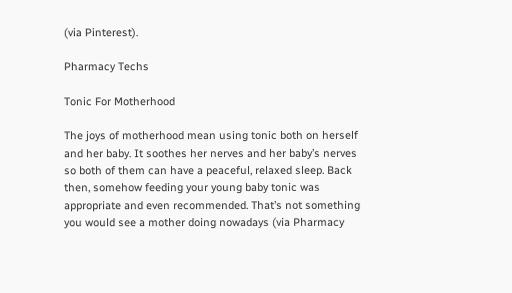(via Pinterest).

Pharmacy Techs

Tonic For Motherhood

The joys of motherhood mean using tonic both on herself and her baby. It soothes her nerves and her baby’s nerves so both of them can have a peaceful, relaxed sleep. Back then, somehow feeding your young baby tonic was appropriate and even recommended. That’s not something you would see a mother doing nowadays (via Pharmacy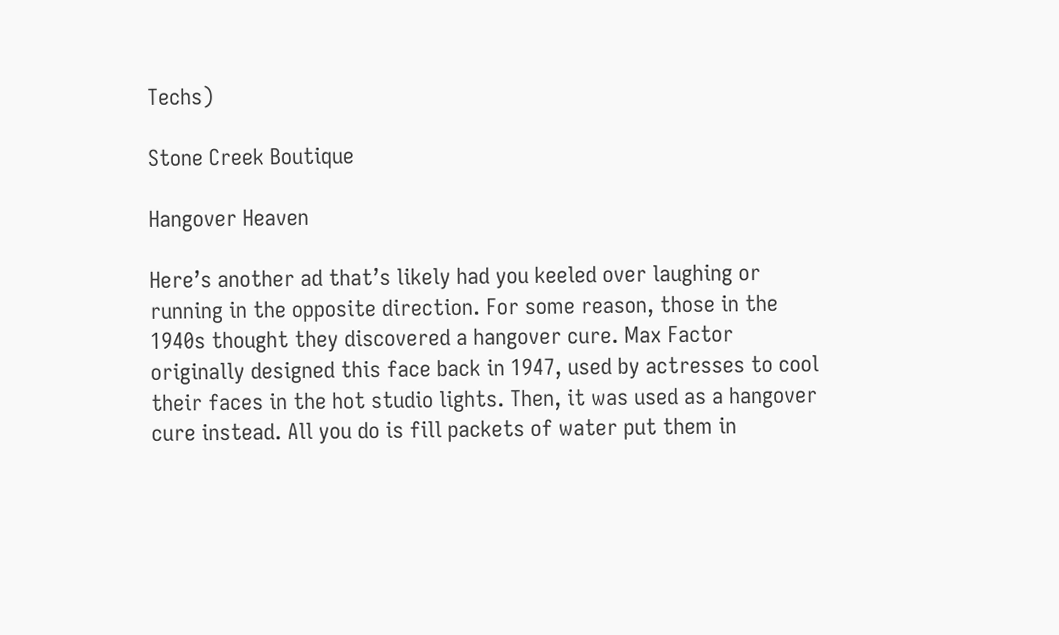Techs)

Stone Creek Boutique

Hangover Heaven

Here’s another ad that’s likely had you keeled over laughing or running in the opposite direction. For some reason, those in the 1940s thought they discovered a hangover cure. Max Factor originally designed this face back in 1947, used by actresses to cool their faces in the hot studio lights. Then, it was used as a hangover cure instead. All you do is fill packets of water put them in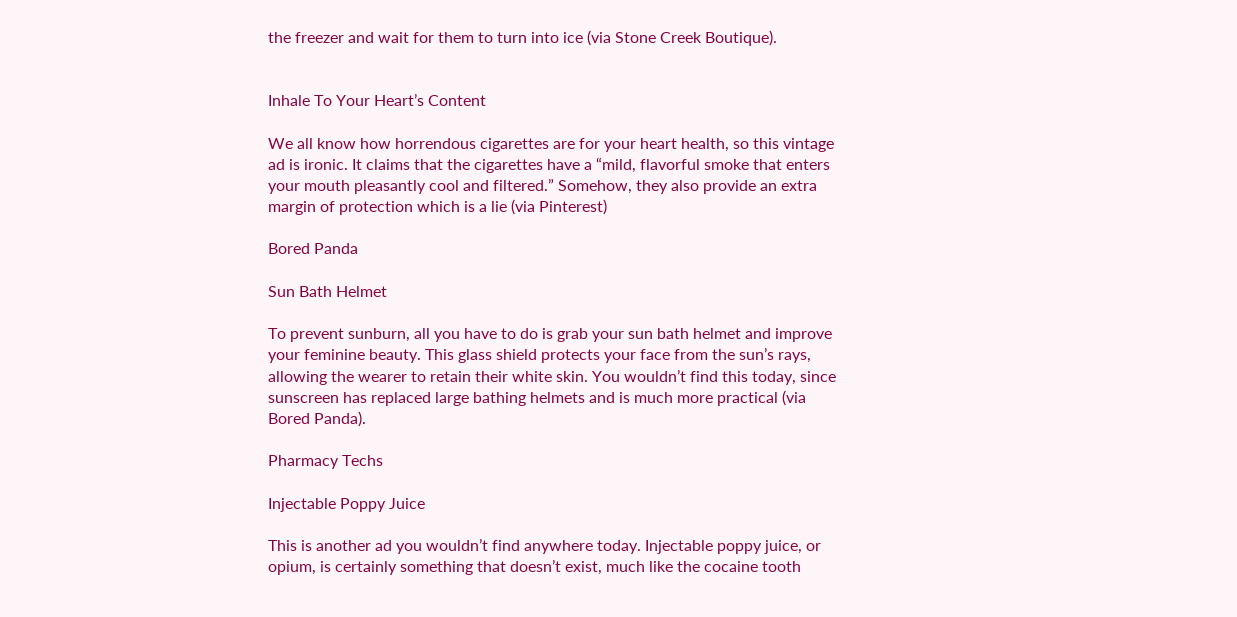the freezer and wait for them to turn into ice (via Stone Creek Boutique).


Inhale To Your Heart’s Content

We all know how horrendous cigarettes are for your heart health, so this vintage ad is ironic. It claims that the cigarettes have a “mild, flavorful smoke that enters your mouth pleasantly cool and filtered.” Somehow, they also provide an extra margin of protection which is a lie (via Pinterest)

Bored Panda

Sun Bath Helmet

To prevent sunburn, all you have to do is grab your sun bath helmet and improve your feminine beauty. This glass shield protects your face from the sun’s rays, allowing the wearer to retain their white skin. You wouldn’t find this today, since sunscreen has replaced large bathing helmets and is much more practical (via Bored Panda).

Pharmacy Techs

Injectable Poppy Juice

This is another ad you wouldn’t find anywhere today. Injectable poppy juice, or opium, is certainly something that doesn’t exist, much like the cocaine tooth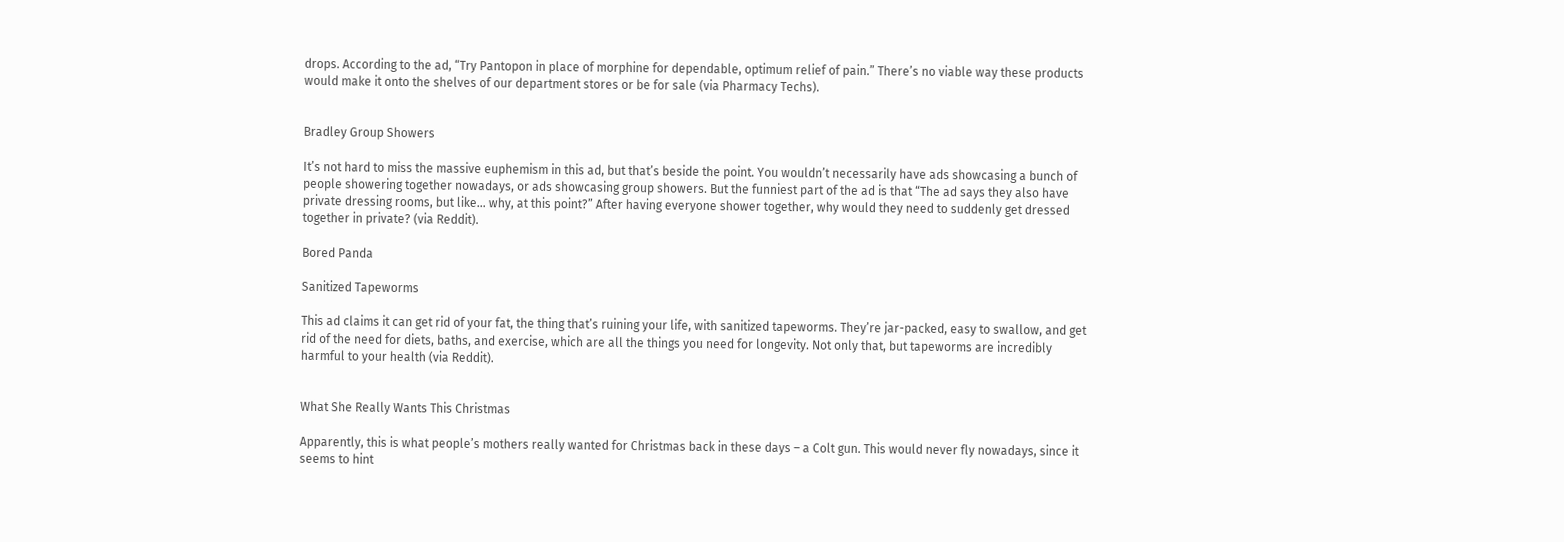drops. According to the ad, “Try Pantopon in place of morphine for dependable, optimum relief of pain.” There’s no viable way these products would make it onto the shelves of our department stores or be for sale (via Pharmacy Techs).


Bradley Group Showers

It’s not hard to miss the massive euphemism in this ad, but that’s beside the point. You wouldn’t necessarily have ads showcasing a bunch of people showering together nowadays, or ads showcasing group showers. But the funniest part of the ad is that “The ad says they also have private dressing rooms, but like… why, at this point?” After having everyone shower together, why would they need to suddenly get dressed together in private? (via Reddit).

Bored Panda

Sanitized Tapeworms

This ad claims it can get rid of your fat, the thing that’s ruining your life, with sanitized tapeworms. They’re jar-packed, easy to swallow, and get rid of the need for diets, baths, and exercise, which are all the things you need for longevity. Not only that, but tapeworms are incredibly harmful to your health (via Reddit).


What She Really Wants This Christmas

Apparently, this is what people’s mothers really wanted for Christmas back in these days – a Colt gun. This would never fly nowadays, since it seems to hint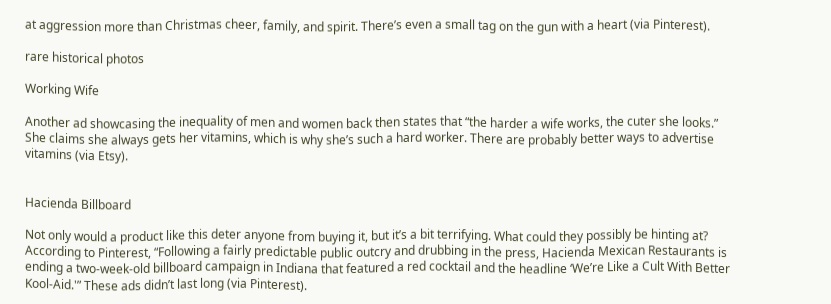at aggression more than Christmas cheer, family, and spirit. There’s even a small tag on the gun with a heart (via Pinterest).

rare historical photos

Working Wife

Another ad showcasing the inequality of men and women back then states that “the harder a wife works, the cuter she looks.” She claims she always gets her vitamins, which is why she’s such a hard worker. There are probably better ways to advertise vitamins (via Etsy).


Hacienda Billboard

Not only would a product like this deter anyone from buying it, but it’s a bit terrifying. What could they possibly be hinting at? According to Pinterest, “Following a fairly predictable public outcry and drubbing in the press, Hacienda Mexican Restaurants is ending a two-week-old billboard campaign in Indiana that featured a red cocktail and the headline ‘We’re Like a Cult With Better Kool-Aid.'” These ads didn’t last long (via Pinterest).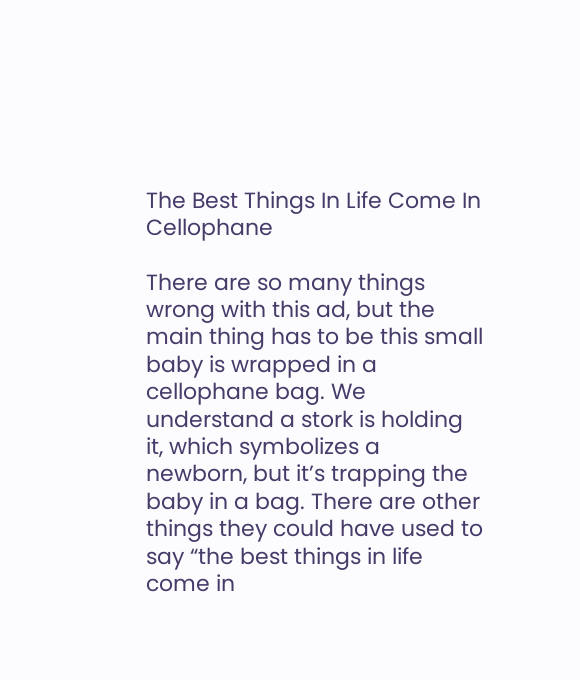The Best Things In Life Come In Cellophane

There are so many things wrong with this ad, but the main thing has to be this small baby is wrapped in a cellophane bag. We understand a stork is holding it, which symbolizes a newborn, but it’s trapping the baby in a bag. There are other things they could have used to say “the best things in life come in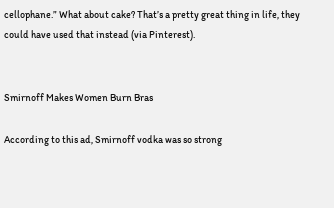cellophane.” What about cake? That’s a pretty great thing in life, they could have used that instead (via Pinterest).


Smirnoff Makes Women Burn Bras

According to this ad, Smirnoff vodka was so strong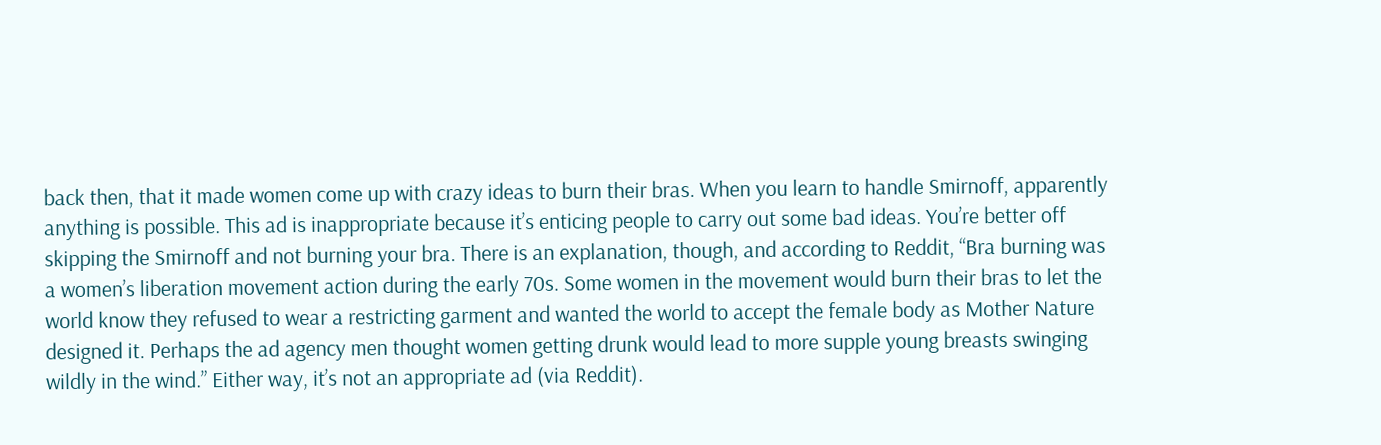back then, that it made women come up with crazy ideas to burn their bras. When you learn to handle Smirnoff, apparently anything is possible. This ad is inappropriate because it’s enticing people to carry out some bad ideas. You’re better off skipping the Smirnoff and not burning your bra. There is an explanation, though, and according to Reddit, “Bra burning was a women’s liberation movement action during the early 70s. Some women in the movement would burn their bras to let the world know they refused to wear a restricting garment and wanted the world to accept the female body as Mother Nature designed it. Perhaps the ad agency men thought women getting drunk would lead to more supple young breasts swinging wildly in the wind.” Either way, it’s not an appropriate ad (via Reddit).